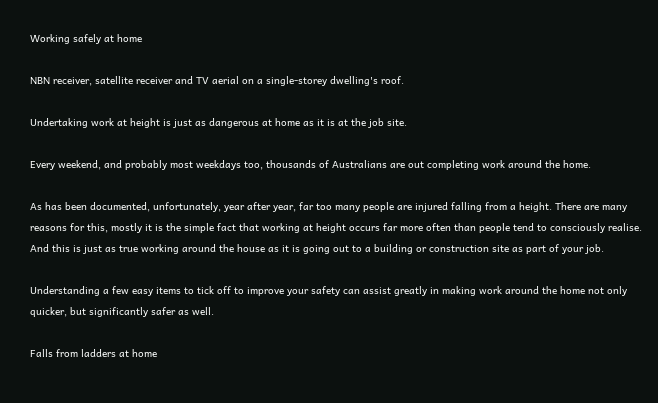Working safely at home

NBN receiver, satellite receiver and TV aerial on a single-storey dwelling's roof.

Undertaking work at height is just as dangerous at home as it is at the job site.

Every weekend, and probably most weekdays too, thousands of Australians are out completing work around the home.

As has been documented, unfortunately, year after year, far too many people are injured falling from a height. There are many reasons for this, mostly it is the simple fact that working at height occurs far more often than people tend to consciously realise. And this is just as true working around the house as it is going out to a building or construction site as part of your job.

Understanding a few easy items to tick off to improve your safety can assist greatly in making work around the home not only quicker, but significantly safer as well.

Falls from ladders at home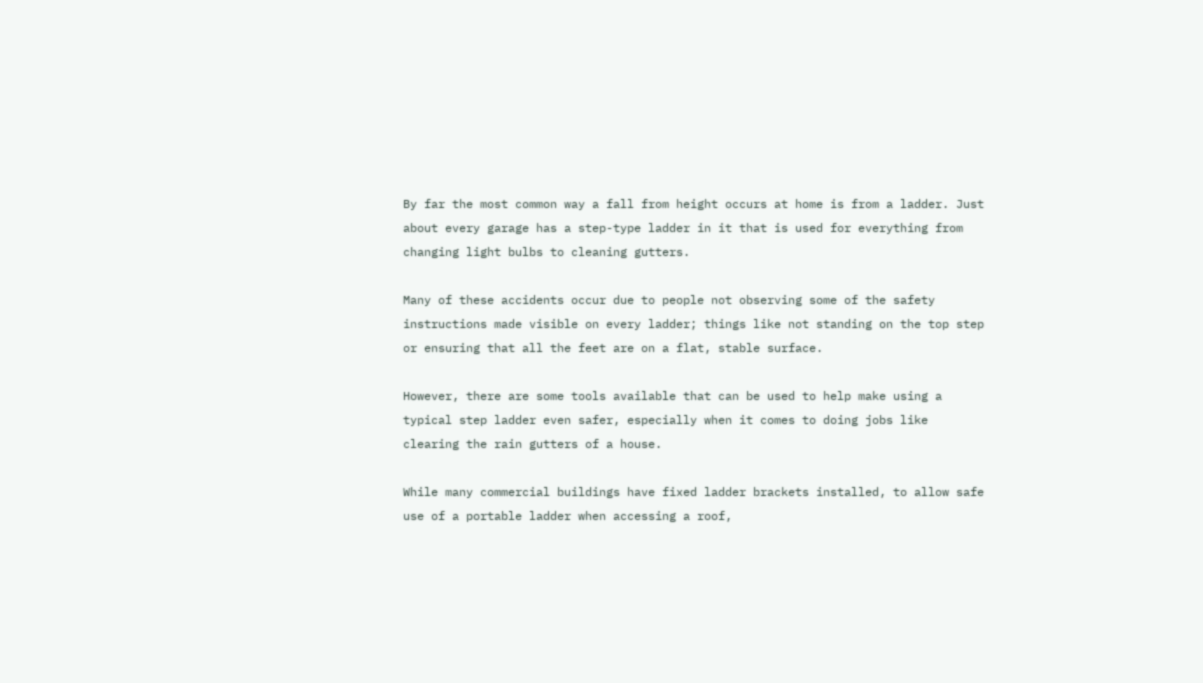By far the most common way a fall from height occurs at home is from a ladder. Just about every garage has a step-type ladder in it that is used for everything from changing light bulbs to cleaning gutters.

Many of these accidents occur due to people not observing some of the safety instructions made visible on every ladder; things like not standing on the top step or ensuring that all the feet are on a flat, stable surface.

However, there are some tools available that can be used to help make using a typical step ladder even safer, especially when it comes to doing jobs like clearing the rain gutters of a house.

While many commercial buildings have fixed ladder brackets installed, to allow safe use of a portable ladder when accessing a roof,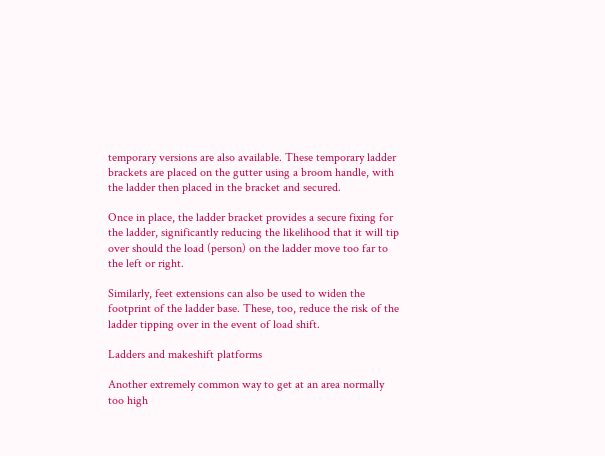temporary versions are also available. These temporary ladder brackets are placed on the gutter using a broom handle, with the ladder then placed in the bracket and secured.

Once in place, the ladder bracket provides a secure fixing for the ladder, significantly reducing the likelihood that it will tip over should the load (person) on the ladder move too far to the left or right.

Similarly, feet extensions can also be used to widen the footprint of the ladder base. These, too, reduce the risk of the ladder tipping over in the event of load shift.

Ladders and makeshift platforms

Another extremely common way to get at an area normally too high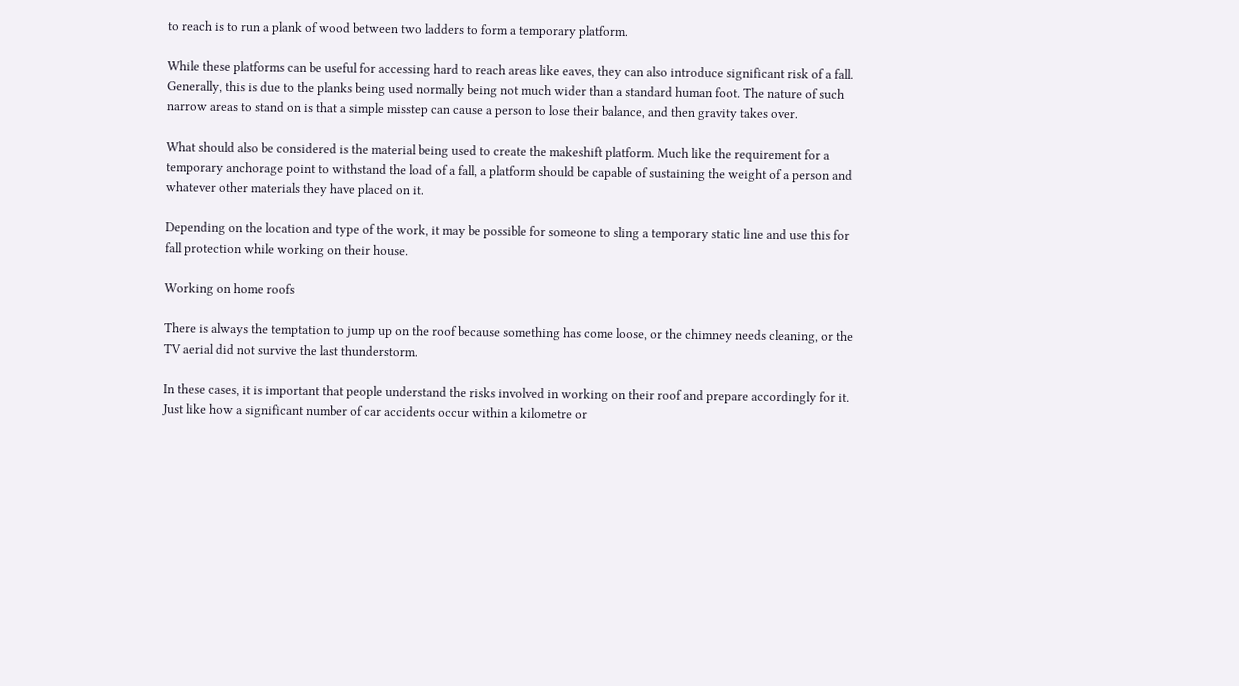to reach is to run a plank of wood between two ladders to form a temporary platform.

While these platforms can be useful for accessing hard to reach areas like eaves, they can also introduce significant risk of a fall. Generally, this is due to the planks being used normally being not much wider than a standard human foot. The nature of such narrow areas to stand on is that a simple misstep can cause a person to lose their balance, and then gravity takes over.

What should also be considered is the material being used to create the makeshift platform. Much like the requirement for a temporary anchorage point to withstand the load of a fall, a platform should be capable of sustaining the weight of a person and whatever other materials they have placed on it.

Depending on the location and type of the work, it may be possible for someone to sling a temporary static line and use this for fall protection while working on their house.

Working on home roofs

There is always the temptation to jump up on the roof because something has come loose, or the chimney needs cleaning, or the TV aerial did not survive the last thunderstorm.

In these cases, it is important that people understand the risks involved in working on their roof and prepare accordingly for it. Just like how a significant number of car accidents occur within a kilometre or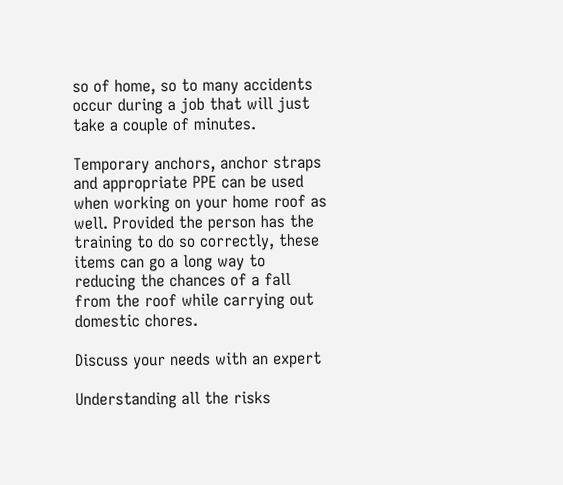so of home, so to many accidents occur during a job that will just take a couple of minutes.

Temporary anchors, anchor straps and appropriate PPE can be used when working on your home roof as well. Provided the person has the training to do so correctly, these items can go a long way to reducing the chances of a fall from the roof while carrying out domestic chores.

Discuss your needs with an expert

Understanding all the risks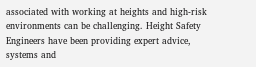associated with working at heights and high-risk environments can be challenging. Height Safety Engineers have been providing expert advice, systems and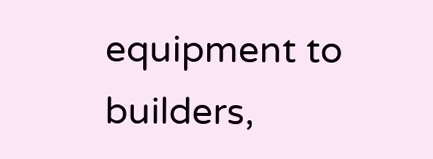equipment to builders,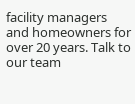facility managers and homeowners for over 20 years. Talk to our team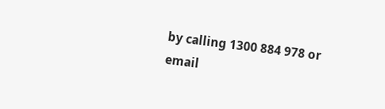by calling 1300 884 978 or email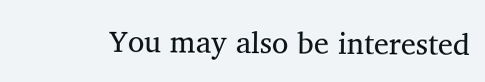You may also be interested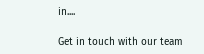in....

Get in touch with our team